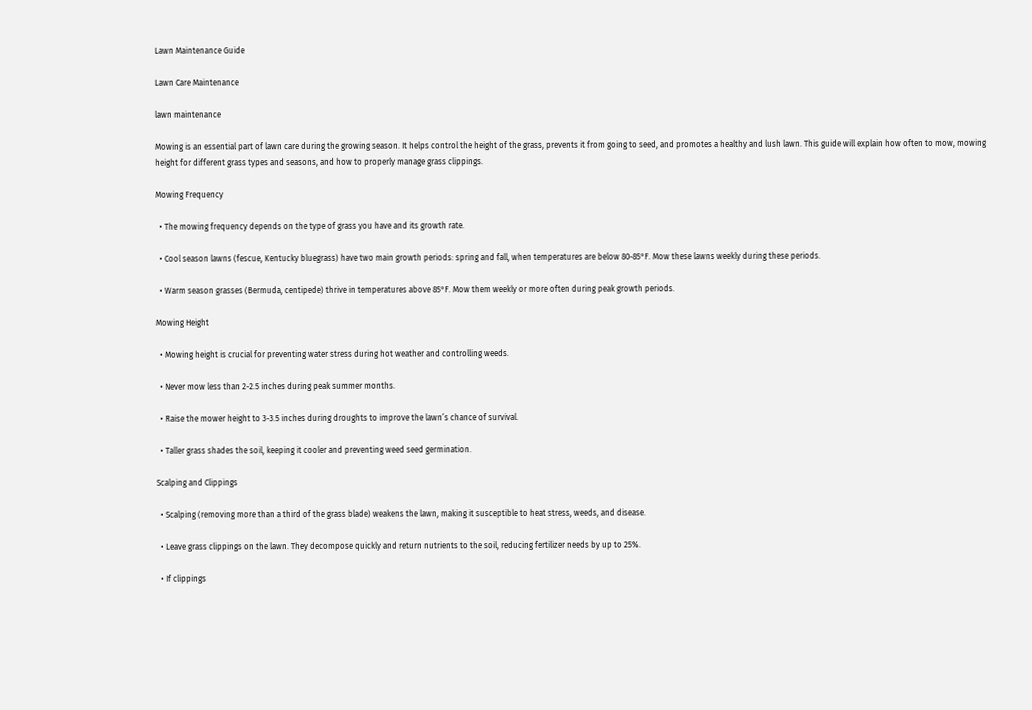Lawn Maintenance Guide

Lawn Care Maintenance

lawn maintenance

Mowing is an essential part of lawn care during the growing season. It helps control the height of the grass, prevents it from going to seed, and promotes a healthy and lush lawn. This guide will explain how often to mow, mowing height for different grass types and seasons, and how to properly manage grass clippings.

Mowing Frequency

  • The mowing frequency depends on the type of grass you have and its growth rate.

  • Cool season lawns (fescue, Kentucky bluegrass) have two main growth periods: spring and fall, when temperatures are below 80-85°F. Mow these lawns weekly during these periods.

  • Warm season grasses (Bermuda, centipede) thrive in temperatures above 85°F. Mow them weekly or more often during peak growth periods.

Mowing Height

  • Mowing height is crucial for preventing water stress during hot weather and controlling weeds.

  • Never mow less than 2-2.5 inches during peak summer months.

  • Raise the mower height to 3-3.5 inches during droughts to improve the lawn’s chance of survival.

  • Taller grass shades the soil, keeping it cooler and preventing weed seed germination.

Scalping and Clippings

  • Scalping (removing more than a third of the grass blade) weakens the lawn, making it susceptible to heat stress, weeds, and disease.

  • Leave grass clippings on the lawn. They decompose quickly and return nutrients to the soil, reducing fertilizer needs by up to 25%.

  • If clippings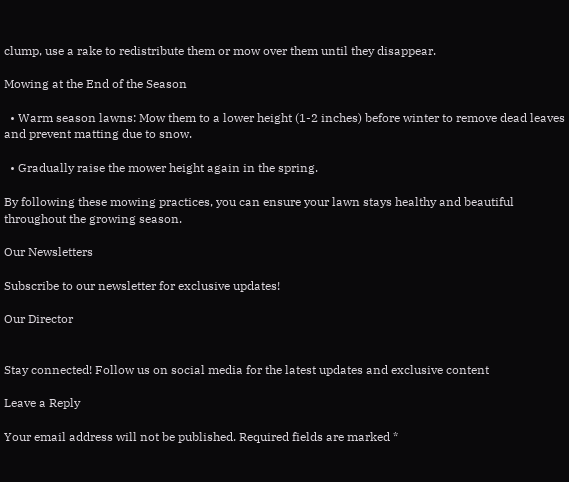clump, use a rake to redistribute them or mow over them until they disappear.

Mowing at the End of the Season

  • Warm season lawns: Mow them to a lower height (1-2 inches) before winter to remove dead leaves and prevent matting due to snow.

  • Gradually raise the mower height again in the spring.

By following these mowing practices, you can ensure your lawn stays healthy and beautiful throughout the growing season.

Our Newsletters

Subscribe to our newsletter for exclusive updates!

Our Director


Stay connected! Follow us on social media for the latest updates and exclusive content

Leave a Reply

Your email address will not be published. Required fields are marked *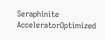Seraphinite AcceleratorOptimized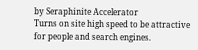by Seraphinite Accelerator
Turns on site high speed to be attractive for people and search engines.